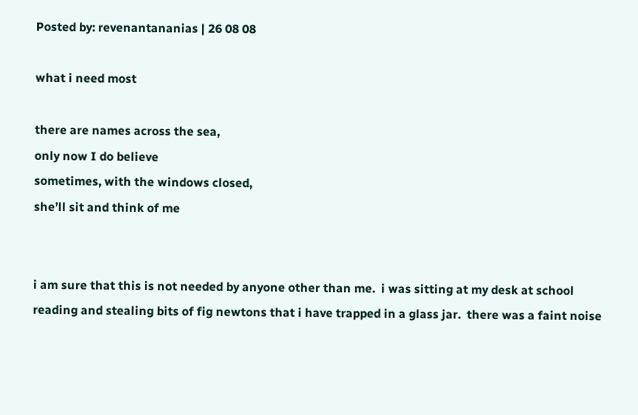Posted by: revenantananias | 26 08 08

what i need most

there are names across the sea,
only now I do believe
sometimes, with the windows closed,
she’ll sit and think of me


i am sure that this is not needed by anyone other than me.  i was sitting at my desk at school reading and stealing bits of fig newtons that i have trapped in a glass jar.  there was a faint noise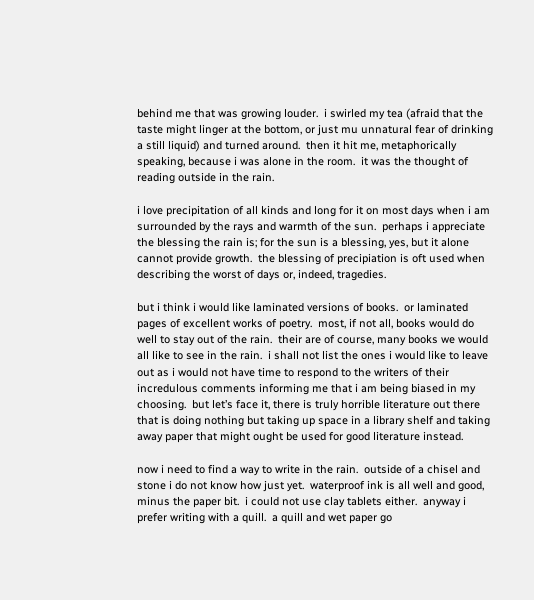behind me that was growing louder.  i swirled my tea (afraid that the taste might linger at the bottom, or just mu unnatural fear of drinking a still liquid) and turned around.  then it hit me, metaphorically speaking, because i was alone in the room.  it was the thought of reading outside in the rain.

i love precipitation of all kinds and long for it on most days when i am surrounded by the rays and warmth of the sun.  perhaps i appreciate the blessing the rain is; for the sun is a blessing, yes, but it alone cannot provide growth.  the blessing of precipiation is oft used when describing the worst of days or, indeed, tragedies.

but i think i would like laminated versions of books.  or laminated pages of excellent works of poetry.  most, if not all, books would do well to stay out of the rain.  their are of course, many books we would all like to see in the rain.  i shall not list the ones i would like to leave out as i would not have time to respond to the writers of their incredulous comments informing me that i am being biased in my choosing.  but let’s face it, there is truly horrible literature out there that is doing nothing but taking up space in a library shelf and taking away paper that might ought be used for good literature instead.

now i need to find a way to write in the rain.  outside of a chisel and stone i do not know how just yet.  waterproof ink is all well and good, minus the paper bit.  i could not use clay tablets either.  anyway i prefer writing with a quill.  a quill and wet paper go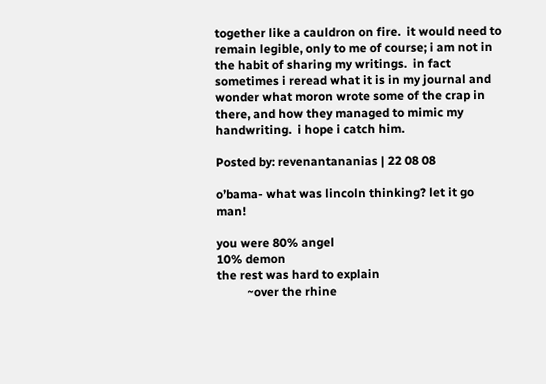together like a cauldron on fire.  it would need to remain legible, only to me of course; i am not in the habit of sharing my writings.  in fact sometimes i reread what it is in my journal and wonder what moron wrote some of the crap in there, and how they managed to mimic my handwriting.  i hope i catch him.

Posted by: revenantananias | 22 08 08

o’bama- what was lincoln thinking? let it go man!

you were 80% angel
10% demon
the rest was hard to explain
          ~over the rhine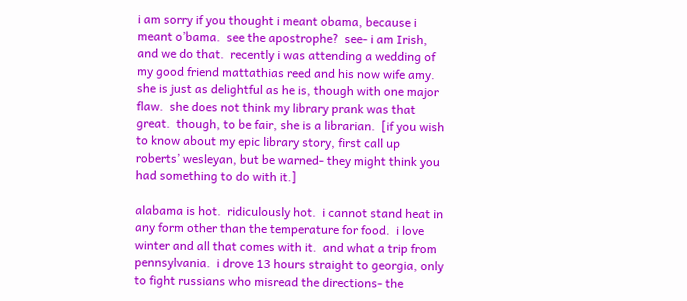i am sorry if you thought i meant obama, because i meant o’bama.  see the apostrophe?  see- i am Irish, and we do that.  recently i was attending a wedding of my good friend mattathias reed and his now wife amy.  she is just as delightful as he is, though with one major flaw.  she does not think my library prank was that great.  though, to be fair, she is a librarian.  [if you wish to know about my epic library story, first call up roberts’ wesleyan, but be warned- they might think you had something to do with it.]

alabama is hot.  ridiculously hot.  i cannot stand heat in any form other than the temperature for food.  i love winter and all that comes with it.  and what a trip from pennsylvania.  i drove 13 hours straight to georgia, only to fight russians who misread the directions- the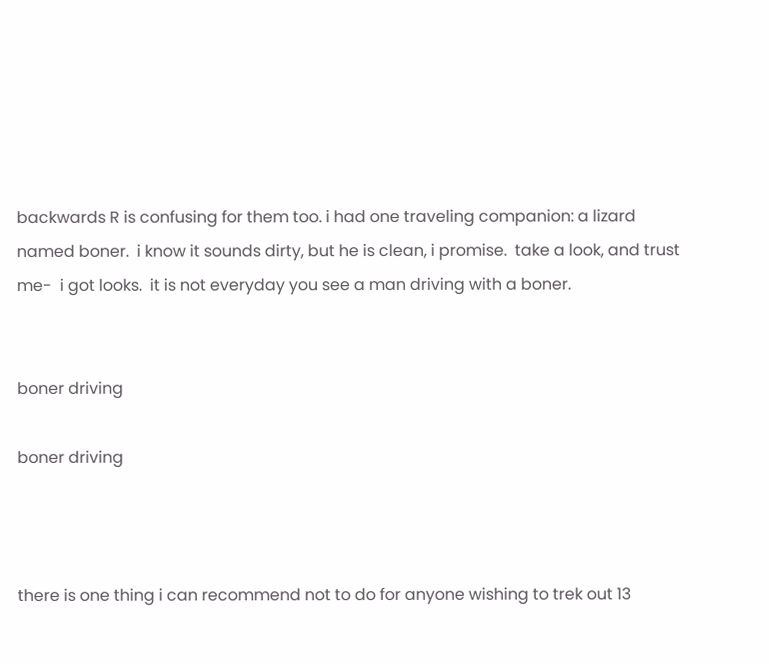backwards R is confusing for them too. i had one traveling companion: a lizard named boner.  i know it sounds dirty, but he is clean, i promise.  take a look, and trust me-  i got looks.  it is not everyday you see a man driving with a boner.


boner driving

boner driving



there is one thing i can recommend not to do for anyone wishing to trek out 13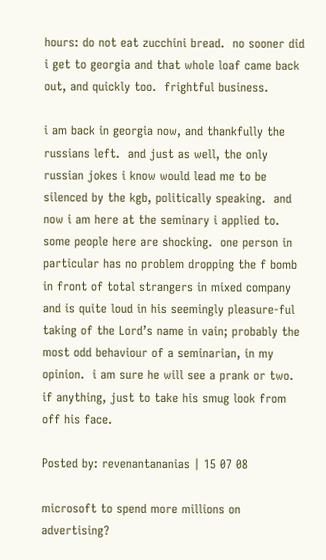hours: do not eat zucchini bread.  no sooner did i get to georgia and that whole loaf came back out, and quickly too.  frightful business.

i am back in georgia now, and thankfully the russians left.  and just as well, the only russian jokes i know would lead me to be silenced by the kgb, politically speaking.  and now i am here at the seminary i applied to.  some people here are shocking.  one person in particular has no problem dropping the f bomb in front of total strangers in mixed company and is quite loud in his seemingly pleasure-ful taking of the Lord’s name in vain; probably the most odd behaviour of a seminarian, in my opinion.  i am sure he will see a prank or two.  if anything, just to take his smug look from off his face.

Posted by: revenantananias | 15 07 08

microsoft to spend more millions on advertising?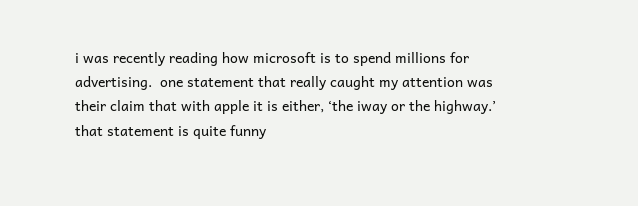i was recently reading how microsoft is to spend millions for advertising.  one statement that really caught my attention was their claim that with apple it is either, ‘the iway or the highway.’  that statement is quite funny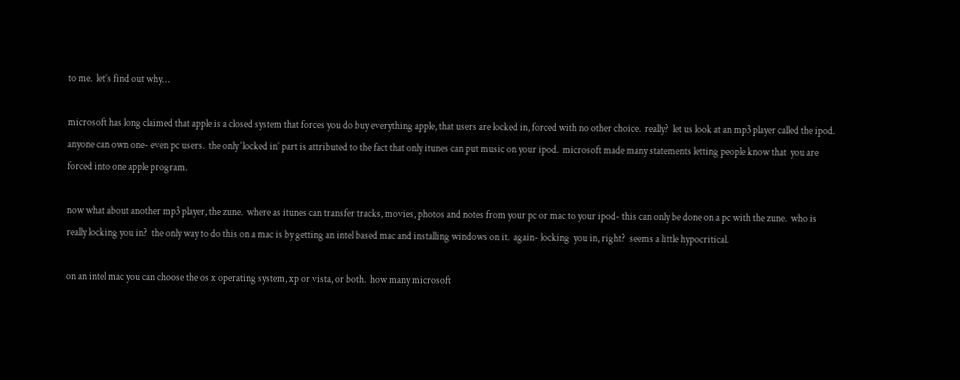to me.  let’s find out why…

microsoft has long claimed that apple is a closed system that forces you do buy everything apple, that users are locked in, forced with no other choice.  really?  let us look at an mp3 player called the ipod.  anyone can own one- even pc users.  the only ‘locked in’ part is attributed to the fact that only itunes can put music on your ipod.  microsoft made many statements letting people know that  you are forced into one apple program.

now what about another mp3 player, the zune.  where as itunes can transfer tracks, movies, photos and notes from your pc or mac to your ipod- this can only be done on a pc with the zune.  who is really locking you in?  the only way to do this on a mac is by getting an intel based mac and installing windows on it.  again- locking  you in, right?  seems a little hypocritical.

on an intel mac you can choose the os x operating system, xp or vista, or both.  how many microsoft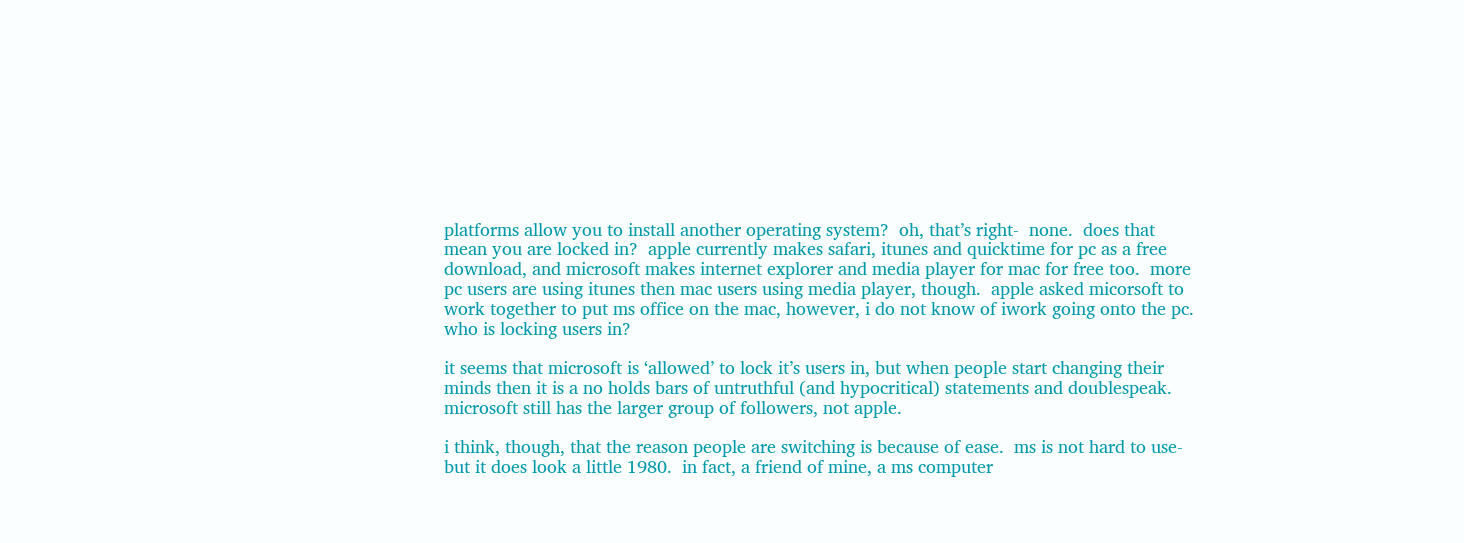platforms allow you to install another operating system?  oh, that’s right-  none.  does that  mean you are locked in?  apple currently makes safari, itunes and quicktime for pc as a free download, and microsoft makes internet explorer and media player for mac for free too.  more pc users are using itunes then mac users using media player, though.  apple asked micorsoft to work together to put ms office on the mac, however, i do not know of iwork going onto the pc.  who is locking users in?

it seems that microsoft is ‘allowed’ to lock it’s users in, but when people start changing their minds then it is a no holds bars of untruthful (and hypocritical) statements and doublespeak.  microsoft still has the larger group of followers, not apple.

i think, though, that the reason people are switching is because of ease.  ms is not hard to use- but it does look a little 1980.  in fact, a friend of mine, a ms computer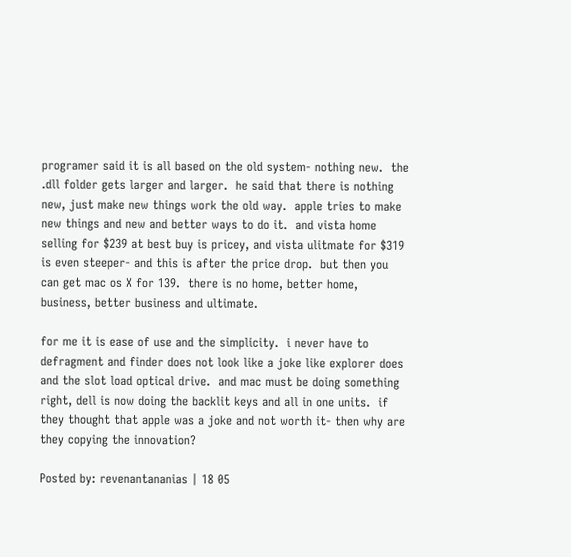programer said it is all based on the old system- nothing new.  the .dll folder gets larger and larger.  he said that there is nothing new, just make new things work the old way.  apple tries to make new things and new and better ways to do it.  and vista home selling for $239 at best buy is pricey, and vista ulitmate for $319 is even steeper- and this is after the price drop.  but then you can get mac os X for 139.  there is no home, better home, business, better business and ultimate.

for me it is ease of use and the simplicity.  i never have to defragment and finder does not look like a joke like explorer does and the slot load optical drive.  and mac must be doing something right, dell is now doing the backlit keys and all in one units.  if they thought that apple was a joke and not worth it- then why are they copying the innovation?

Posted by: revenantananias | 18 05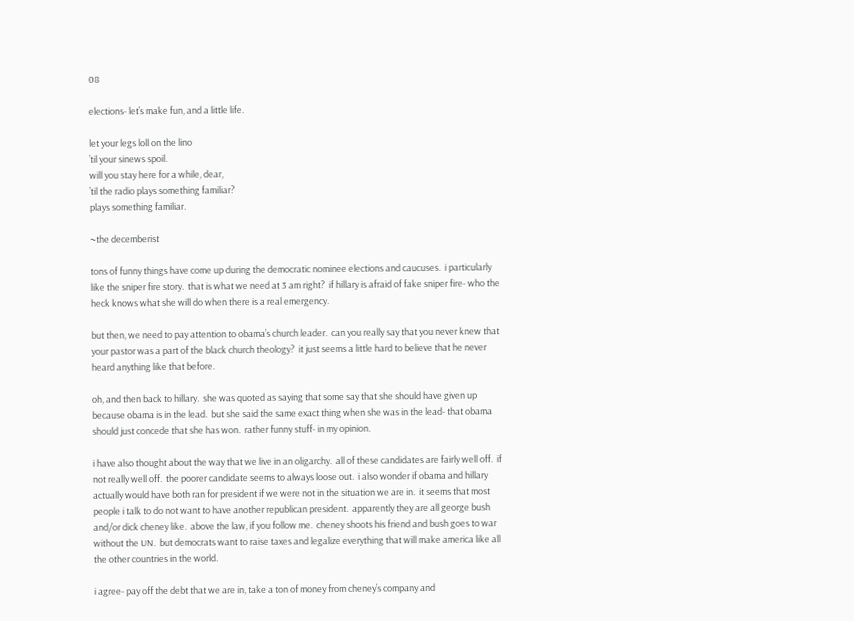08

elections- let’s make fun, and a little life.

let your legs loll on the lino
’til your sinews spoil.
will you stay here for a while, dear,
’til the radio plays something familiar?
plays something familiar.

~the decemberist

tons of funny things have come up during the democratic nominee elections and caucuses.  i particularly like the sniper fire story.  that is what we need at 3 am right?  if hillary is afraid of fake sniper fire- who the heck knows what she will do when there is a real emergency.

but then, we need to pay attention to obama’s church leader.  can you really say that you never knew that your pastor was a part of the black church theology?  it just seems a little hard to believe that he never heard anything like that before.

oh, and then back to hillary.  she was quoted as saying that some say that she should have given up because obama is in the lead.  but she said the same exact thing when she was in the lead- that obama should just concede that she has won.  rather funny stuff- in my opinion.

i have also thought about the way that we live in an oligarchy.  all of these candidates are fairly well off.  if not really well off.  the poorer candidate seems to always loose out.  i also wonder if obama and hillary actually would have both ran for president if we were not in the situation we are in.  it seems that most people i talk to do not want to have another republican president.  apparently they are all george bush and/or dick cheney like.  above the law, if you follow me.  cheney shoots his friend and bush goes to war without the UN.  but democrats want to raise taxes and legalize everything that will make america like all the other countries in the world.

i agree- pay off the debt that we are in, take a ton of money from cheney’s company and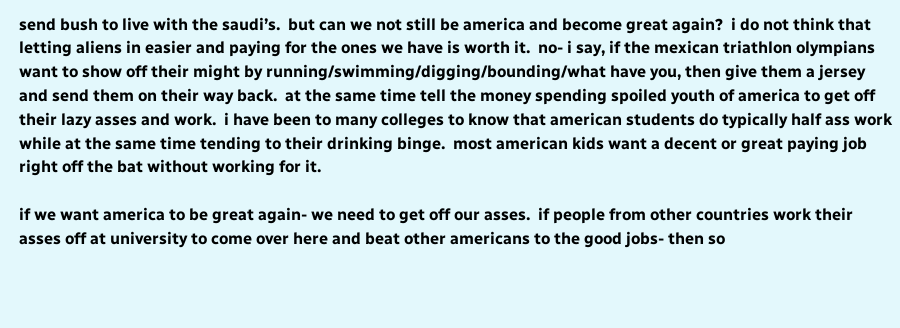send bush to live with the saudi’s.  but can we not still be america and become great again?  i do not think that letting aliens in easier and paying for the ones we have is worth it.  no- i say, if the mexican triathlon olympians want to show off their might by running/swimming/digging/bounding/what have you, then give them a jersey and send them on their way back.  at the same time tell the money spending spoiled youth of america to get off their lazy asses and work.  i have been to many colleges to know that american students do typically half ass work while at the same time tending to their drinking binge.  most american kids want a decent or great paying job right off the bat without working for it.

if we want america to be great again- we need to get off our asses.  if people from other countries work their asses off at university to come over here and beat other americans to the good jobs- then so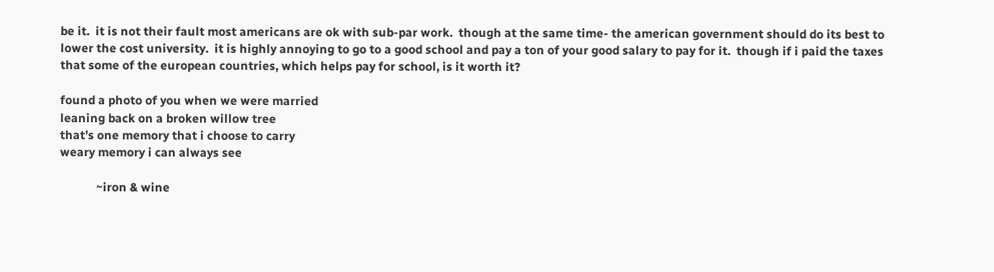be it.  it is not their fault most americans are ok with sub-par work.  though at the same time- the american government should do its best to lower the cost university.  it is highly annoying to go to a good school and pay a ton of your good salary to pay for it.  though if i paid the taxes that some of the european countries, which helps pay for school, is it worth it?

found a photo of you when we were married
leaning back on a broken willow tree
that’s one memory that i choose to carry
weary memory i can always see

            ~iron & wine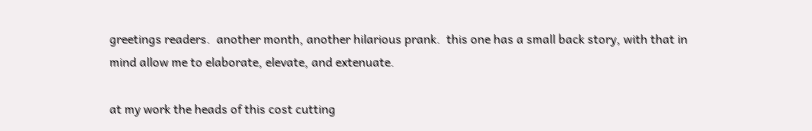greetings readers.  another month, another hilarious prank.  this one has a small back story, with that in mind allow me to elaborate, elevate, and extenuate.

at my work the heads of this cost cutting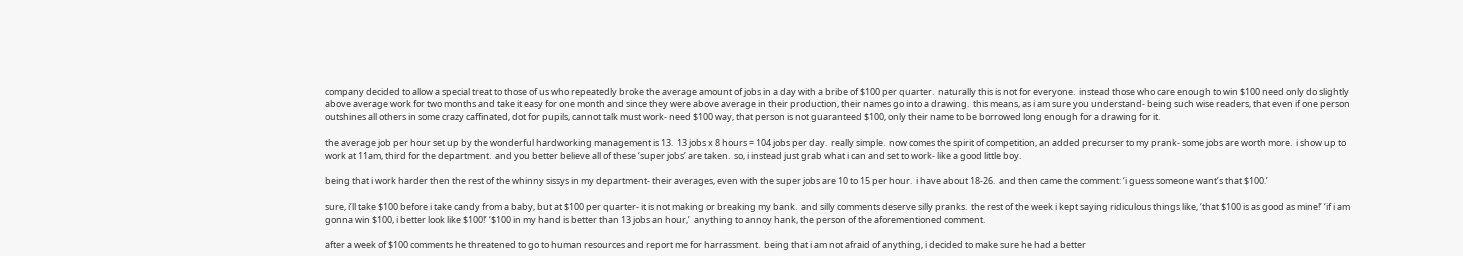company decided to allow a special treat to those of us who repeatedly broke the average amount of jobs in a day with a bribe of $100 per quarter.  naturally this is not for everyone.  instead those who care enough to win $100 need only do slightly above average work for two months and take it easy for one month and since they were above average in their production, their names go into a drawing.  this means, as i am sure you understand- being such wise readers, that even if one person outshines all others in some crazy caffinated, dot for pupils, cannot talk must work- need $100 way, that person is not guaranteed $100, only their name to be borrowed long enough for a drawing for it.

the average job per hour set up by the wonderful hardworking management is 13.  13 jobs x 8 hours = 104 jobs per day.  really simple.  now comes the spirit of competition, an added precurser to my prank- some jobs are worth more.  i show up to work at 11am, third for the department.  and you better believe all of these ‘super jobs’ are taken.  so, i instead just grab what i can and set to work- like a good little boy.

being that i work harder then the rest of the whinny sissys in my department- their averages, even with the super jobs are 10 to 15 per hour.  i have about 18-26.  and then came the comment: ‘i guess someone want’s that $100.’

sure, i’ll take $100 before i take candy from a baby, but at $100 per quarter- it is not making or breaking my bank.  and silly comments deserve silly pranks.  the rest of the week i kept saying ridiculous things like, ‘that $100 is as good as mine!’ ‘if i am gonna win $100, i better look like $100!’ ‘$100 in my hand is better than 13 jobs an hour,’  anything to annoy hank, the person of the aforementioned comment.

after a week of $100 comments he threatened to go to human resources and report me for harrassment.  being that i am not afraid of anything, i decided to make sure he had a better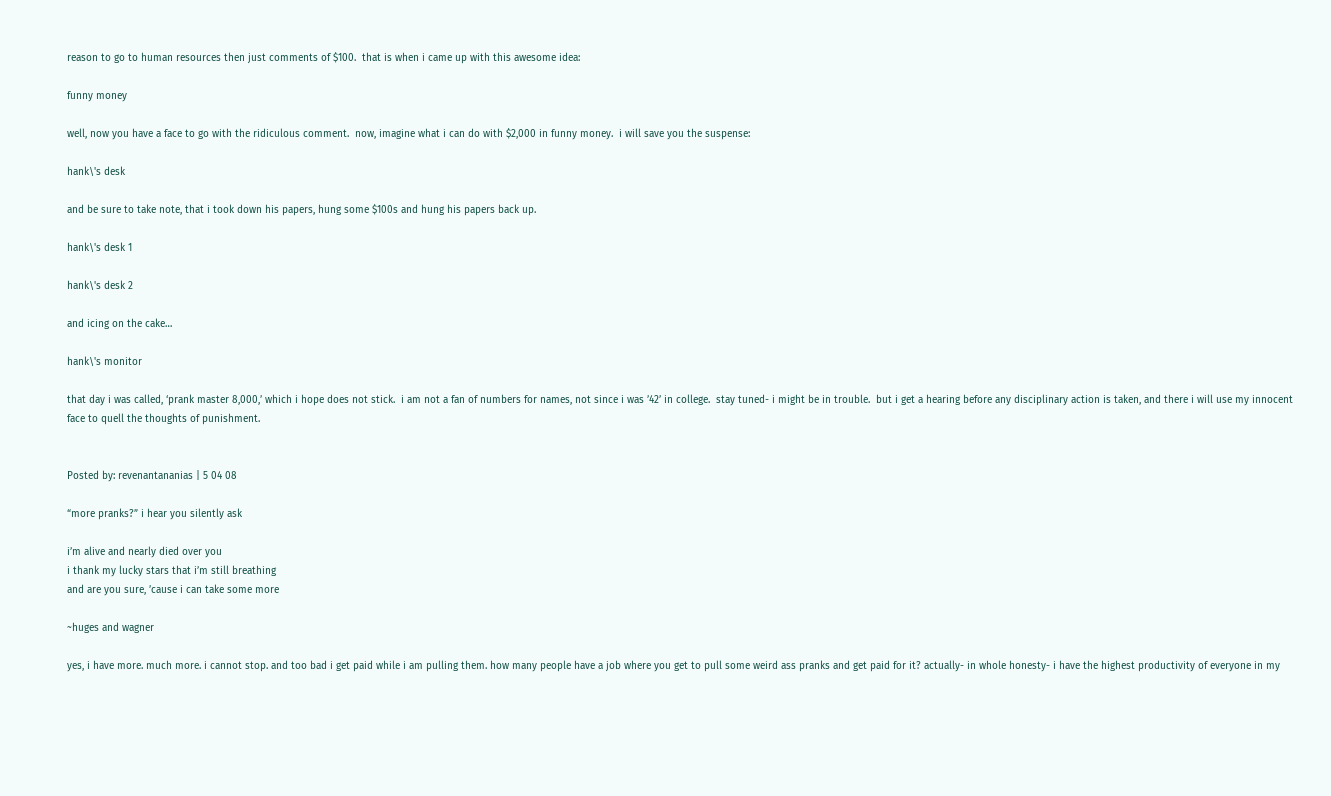reason to go to human resources then just comments of $100.  that is when i came up with this awesome idea:

funny money

well, now you have a face to go with the ridiculous comment.  now, imagine what i can do with $2,000 in funny money.  i will save you the suspense:

hank\'s desk

and be sure to take note, that i took down his papers, hung some $100s and hung his papers back up.

hank\'s desk 1

hank\'s desk 2

and icing on the cake…

hank\'s monitor

that day i was called, ‘prank master 8,000,’ which i hope does not stick.  i am not a fan of numbers for names, not since i was ’42’ in college.  stay tuned- i might be in trouble.  but i get a hearing before any disciplinary action is taken, and there i will use my innocent face to quell the thoughts of punishment.


Posted by: revenantananias | 5 04 08

“more pranks?” i hear you silently ask

i’m alive and nearly died over you
i thank my lucky stars that i’m still breathing
and are you sure, ’cause i can take some more

~huges and wagner

yes, i have more. much more. i cannot stop. and too bad i get paid while i am pulling them. how many people have a job where you get to pull some weird ass pranks and get paid for it? actually- in whole honesty- i have the highest productivity of everyone in my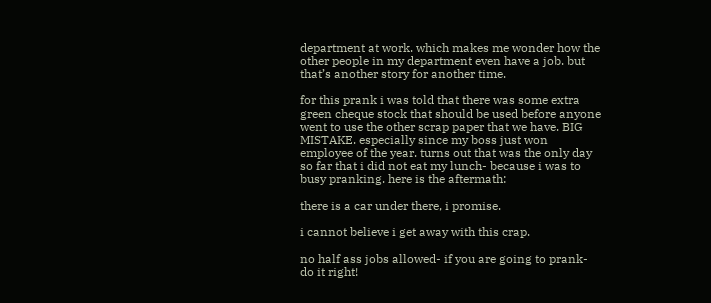department at work. which makes me wonder how the other people in my department even have a job. but that’s another story for another time.

for this prank i was told that there was some extra green cheque stock that should be used before anyone went to use the other scrap paper that we have. BIG MISTAKE. especially since my boss just won employee of the year. turns out that was the only day so far that i did not eat my lunch- because i was to busy pranking. here is the aftermath:

there is a car under there, i promise.

i cannot believe i get away with this crap.

no half ass jobs allowed- if you are going to prank- do it right!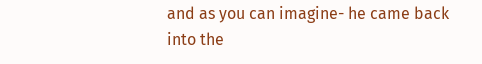and as you can imagine- he came back into the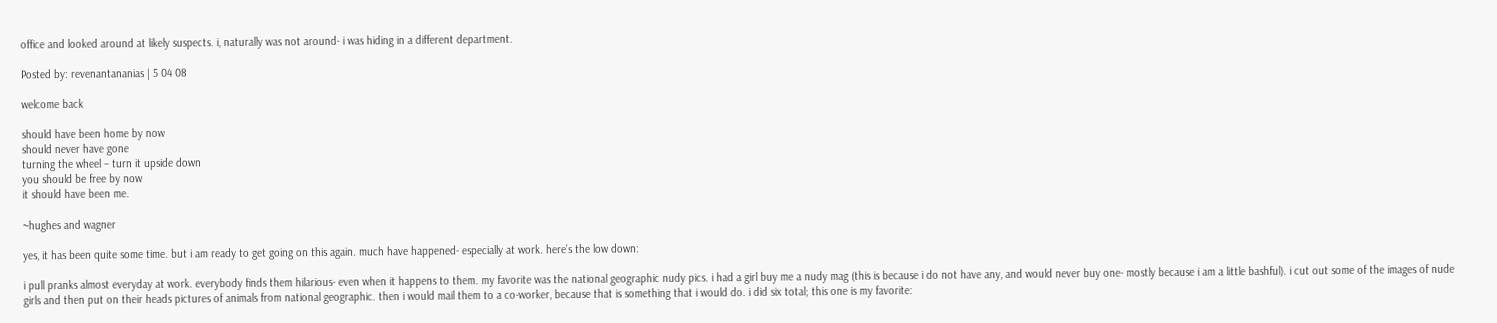office and looked around at likely suspects. i, naturally was not around- i was hiding in a different department.

Posted by: revenantananias | 5 04 08

welcome back

should have been home by now
should never have gone
turning the wheel – turn it upside down
you should be free by now
it should have been me.

~hughes and wagner

yes, it has been quite some time. but i am ready to get going on this again. much have happened- especially at work. here’s the low down:

i pull pranks almost everyday at work. everybody finds them hilarious- even when it happens to them. my favorite was the national geographic nudy pics. i had a girl buy me a nudy mag (this is because i do not have any, and would never buy one- mostly because i am a little bashful). i cut out some of the images of nude girls and then put on their heads pictures of animals from national geographic. then i would mail them to a co-worker, because that is something that i would do. i did six total; this one is my favorite: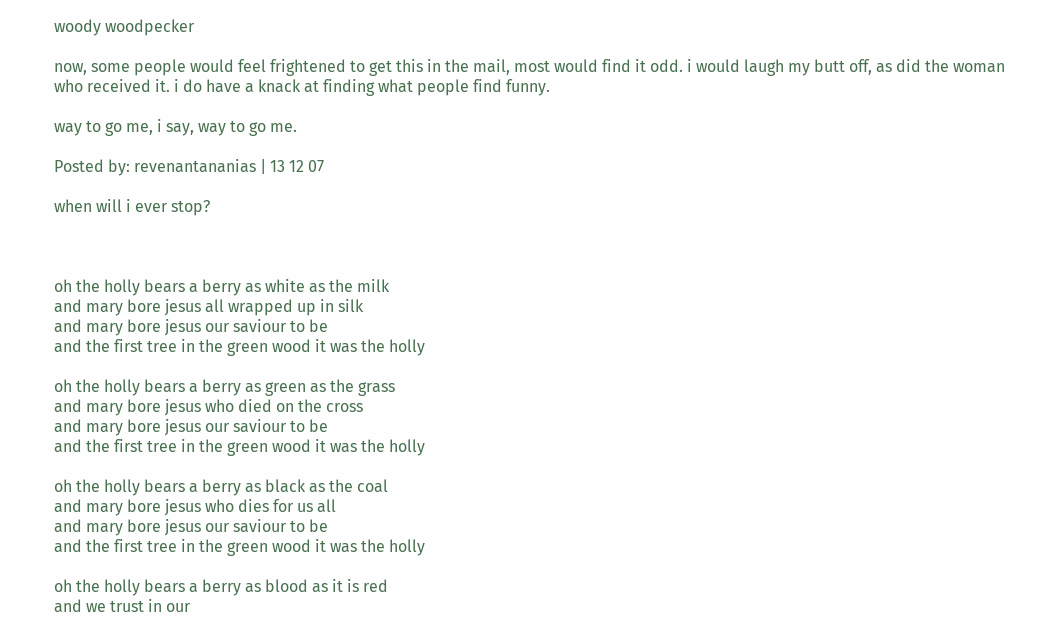woody woodpecker

now, some people would feel frightened to get this in the mail, most would find it odd. i would laugh my butt off, as did the woman who received it. i do have a knack at finding what people find funny.

way to go me, i say, way to go me.

Posted by: revenantananias | 13 12 07

when will i ever stop?



oh the holly bears a berry as white as the milk
and mary bore jesus all wrapped up in silk
and mary bore jesus our saviour to be
and the first tree in the green wood it was the holly

oh the holly bears a berry as green as the grass
and mary bore jesus who died on the cross
and mary bore jesus our saviour to be
and the first tree in the green wood it was the holly

oh the holly bears a berry as black as the coal
and mary bore jesus who dies for us all
and mary bore jesus our saviour to be
and the first tree in the green wood it was the holly

oh the holly bears a berry as blood as it is red
and we trust in our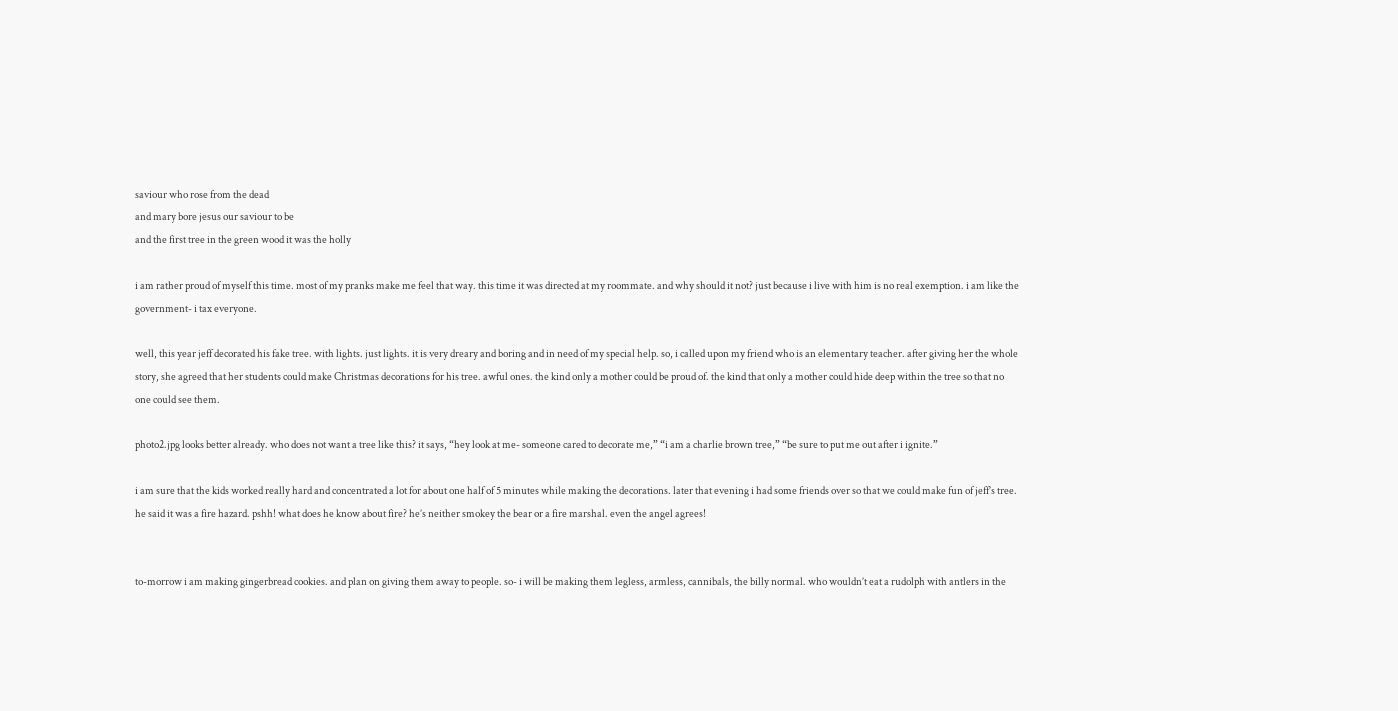saviour who rose from the dead
and mary bore jesus our saviour to be
and the first tree in the green wood it was the holly

i am rather proud of myself this time. most of my pranks make me feel that way. this time it was directed at my roommate. and why should it not? just because i live with him is no real exemption. i am like the government- i tax everyone.

well, this year jeff decorated his fake tree. with lights. just lights. it is very dreary and boring and in need of my special help. so, i called upon my friend who is an elementary teacher. after giving her the whole story, she agreed that her students could make Christmas decorations for his tree. awful ones. the kind only a mother could be proud of. the kind that only a mother could hide deep within the tree so that no one could see them.

photo2.jpg looks better already. who does not want a tree like this? it says, “hey look at me- someone cared to decorate me,” “i am a charlie brown tree,” “be sure to put me out after i ignite.”

i am sure that the kids worked really hard and concentrated a lot for about one half of 5 minutes while making the decorations. later that evening i had some friends over so that we could make fun of jeff’s tree. he said it was a fire hazard. pshh! what does he know about fire? he’s neither smokey the bear or a fire marshal. even the angel agrees!


to-morrow i am making gingerbread cookies. and plan on giving them away to people. so- i will be making them legless, armless, cannibals, the billy normal. who wouldn’t eat a rudolph with antlers in the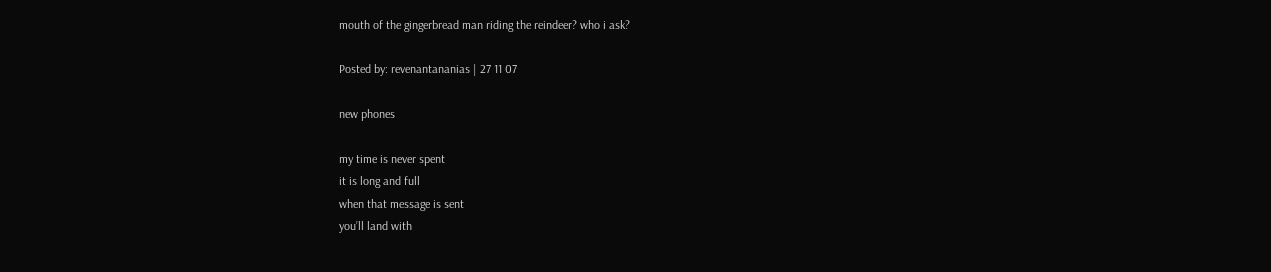mouth of the gingerbread man riding the reindeer? who i ask?

Posted by: revenantananias | 27 11 07

new phones

my time is never spent
it is long and full
when that message is sent
you’ll land with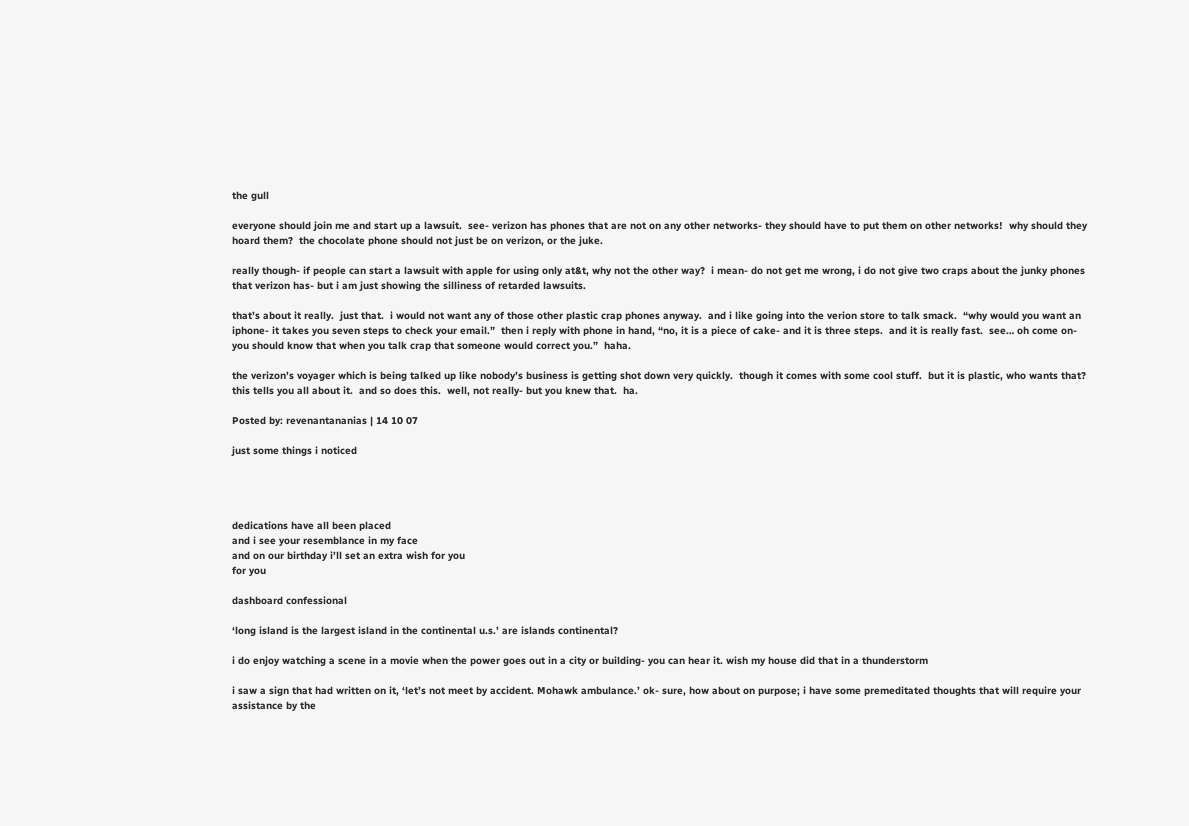the gull

everyone should join me and start up a lawsuit.  see- verizon has phones that are not on any other networks- they should have to put them on other networks!  why should they hoard them?  the chocolate phone should not just be on verizon, or the juke.

really though- if people can start a lawsuit with apple for using only at&t, why not the other way?  i mean- do not get me wrong, i do not give two craps about the junky phones that verizon has- but i am just showing the silliness of retarded lawsuits.

that’s about it really.  just that.  i would not want any of those other plastic crap phones anyway.  and i like going into the verion store to talk smack.  “why would you want an iphone- it takes you seven steps to check your email.”  then i reply with phone in hand, “no, it is a piece of cake- and it is three steps.  and it is really fast.  see… oh come on- you should know that when you talk crap that someone would correct you.”  haha.

the verizon’s voyager which is being talked up like nobody’s business is getting shot down very quickly.  though it comes with some cool stuff.  but it is plastic, who wants that?   this tells you all about it.  and so does this.  well, not really- but you knew that.  ha.

Posted by: revenantananias | 14 10 07

just some things i noticed




dedications have all been placed
and i see your resemblance in my face
and on our birthday i’ll set an extra wish for you
for you

dashboard confessional

‘long island is the largest island in the continental u.s.’ are islands continental?

i do enjoy watching a scene in a movie when the power goes out in a city or building- you can hear it. wish my house did that in a thunderstorm

i saw a sign that had written on it, ‘let’s not meet by accident. Mohawk ambulance.’ ok- sure, how about on purpose; i have some premeditated thoughts that will require your assistance by the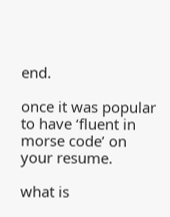end.

once it was popular to have ‘fluent in morse code’ on your resume.

what is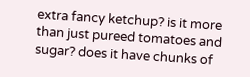extra fancy ketchup? is it more than just pureed tomatoes and sugar? does it have chunks of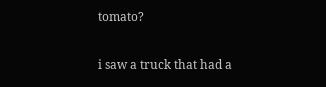tomato?

i saw a truck that had a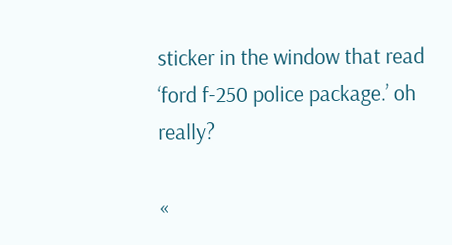sticker in the window that read ‘ford f-250 police package.’ oh really?

«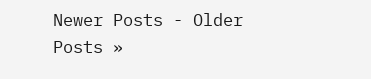Newer Posts - Older Posts »